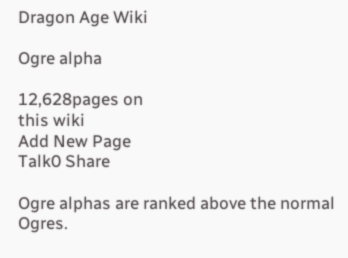Dragon Age Wiki

Ogre alpha

12,628pages on
this wiki
Add New Page
Talk0 Share

Ogre alphas are ranked above the normal Ogres.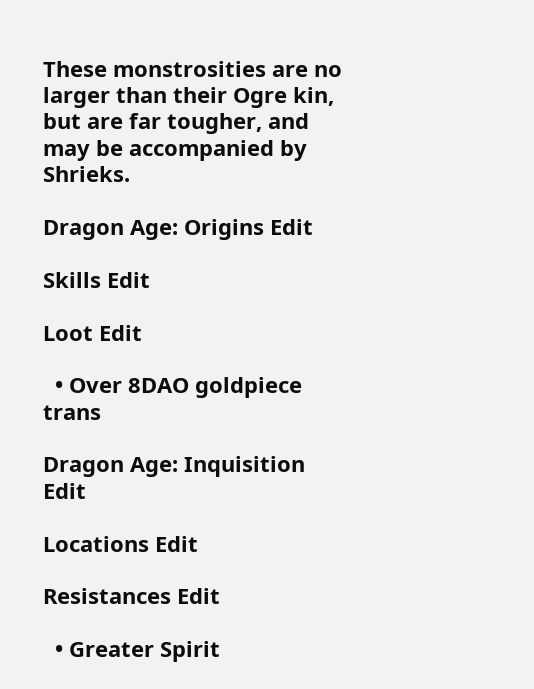These monstrosities are no larger than their Ogre kin, but are far tougher, and may be accompanied by Shrieks.

Dragon Age: Origins Edit

Skills Edit

Loot Edit

  • Over 8DAO goldpiece trans

Dragon Age: Inquisition Edit

Locations Edit

Resistances Edit

  • Greater Spirit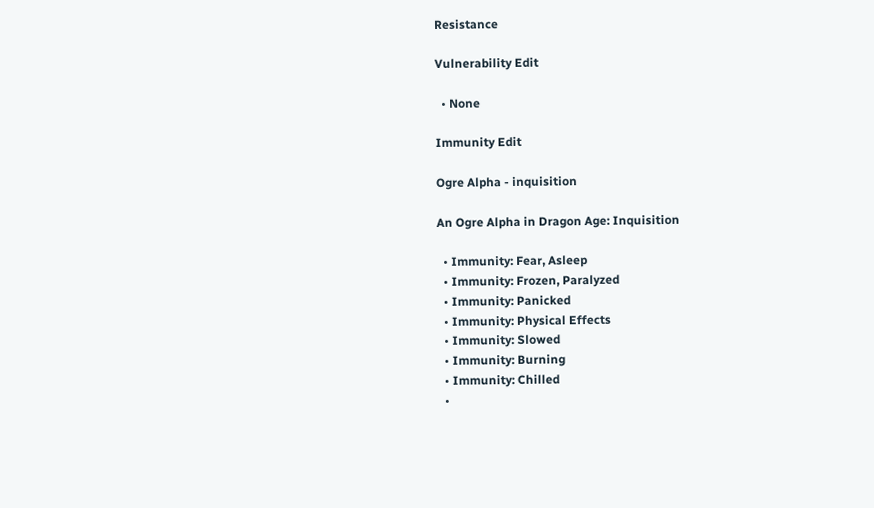Resistance

Vulnerability Edit

  • None

Immunity Edit

Ogre Alpha - inquisition

An Ogre Alpha in Dragon Age: Inquisition

  • Immunity: Fear, Asleep
  • Immunity: Frozen, Paralyzed
  • Immunity: Panicked
  • Immunity: Physical Effects
  • Immunity: Slowed
  • Immunity: Burning
  • Immunity: Chilled
  •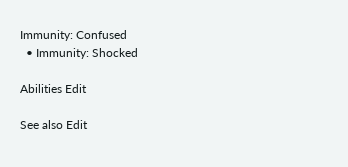Immunity: Confused
  • Immunity: Shocked

Abilities Edit

See also Edit